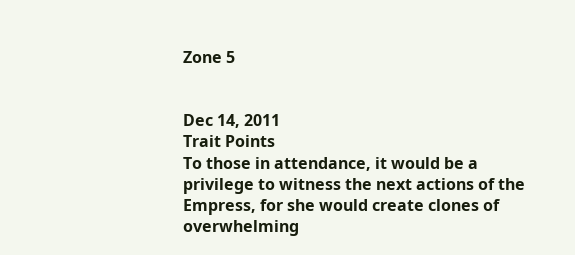Zone 5


Dec 14, 2011
Trait Points
To those in attendance, it would be a privilege to witness the next actions of the Empress, for she would create clones of overwhelming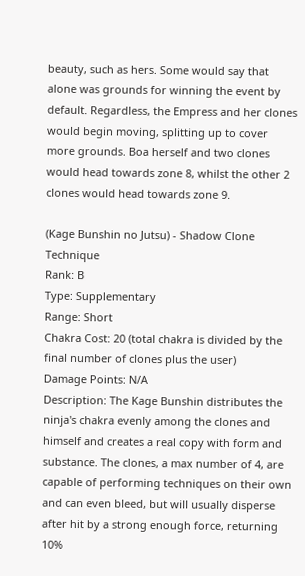beauty, such as hers. Some would say that alone was grounds for winning the event by default. Regardless, the Empress and her clones would begin moving, splitting up to cover more grounds. Boa herself and two clones would head towards zone 8, whilst the other 2 clones would head towards zone 9.

(Kage Bunshin no Jutsu) - Shadow Clone Technique
Rank: B
Type: Supplementary
Range: Short
Chakra Cost: 20 (total chakra is divided by the final number of clones plus the user)
Damage Points: N/A
Description: The Kage Bunshin distributes the ninja's chakra evenly among the clones and himself and creates a real copy with form and substance. The clones, a max number of 4, are capable of performing techniques on their own and can even bleed, but will usually disperse after hit by a strong enough force, returning 10%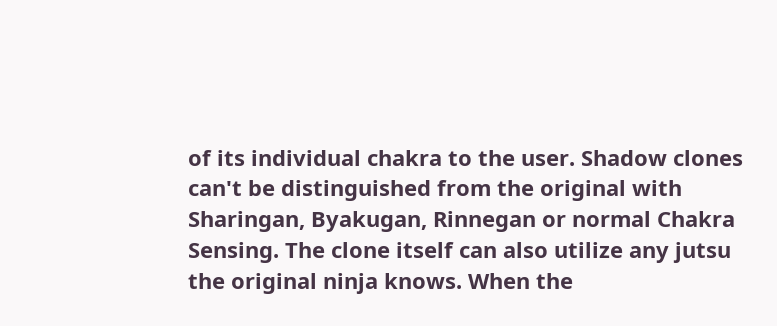of its individual chakra to the user. Shadow clones can't be distinguished from the original with Sharingan, Byakugan, Rinnegan or normal Chakra Sensing. The clone itself can also utilize any jutsu the original ninja knows. When the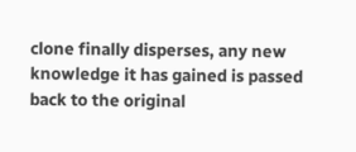clone finally disperses, any new knowledge it has gained is passed back to the original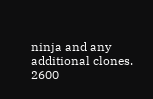ninja and any additional clones.
2600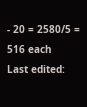- 20 = 2580/5 = 516 each
Last edited: